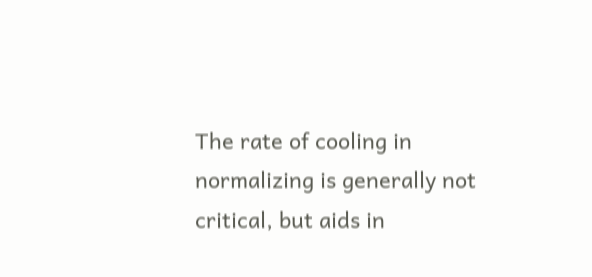The rate of cooling in normalizing is generally not critical, but aids in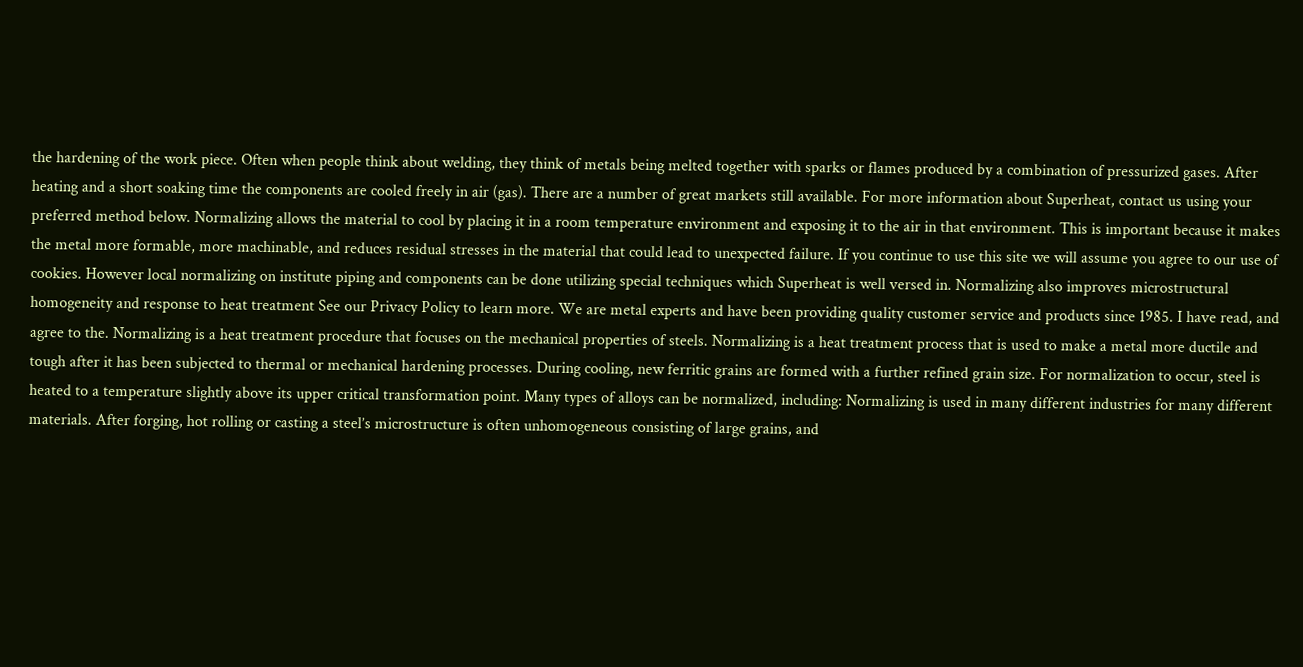the hardening of the work piece. Often when people think about welding, they think of metals being melted together with sparks or flames produced by a combination of pressurized gases. After heating and a short soaking time the components are cooled freely in air (gas). There are a number of great markets still available. For more information about Superheat, contact us using your preferred method below. Normalizing allows the material to cool by placing it in a room temperature environment and exposing it to the air in that environment. This is important because it makes the metal more formable, more machinable, and reduces residual stresses in the material that could lead to unexpected failure. If you continue to use this site we will assume you agree to our use of cookies. However local normalizing on institute piping and components can be done utilizing special techniques which Superheat is well versed in. Normalizing also improves microstructural homogeneity and response to heat treatment See our Privacy Policy to learn more. We are metal experts and have been providing quality customer service and products since 1985. I have read, and agree to the. Normalizing is a heat treatment procedure that focuses on the mechanical properties of steels. Normalizing is a heat treatment process that is used to make a metal more ductile and tough after it has been subjected to thermal or mechanical hardening processes. During cooling, new ferritic grains are formed with a further refined grain size. For normalization to occur, steel is heated to a temperature slightly above its upper critical transformation point. Many types of alloys can be normalized, including: Normalizing is used in many different industries for many different materials. After forging, hot rolling or casting a steel’s microstructure is often unhomogeneous consisting of large grains, and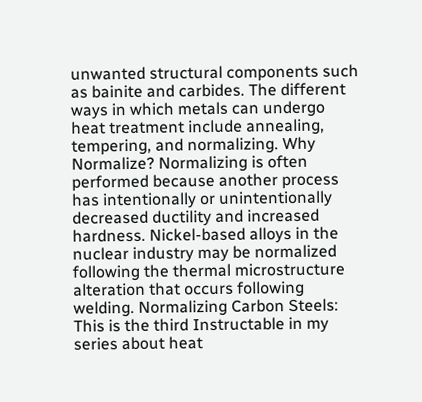unwanted structural components such as bainite and carbides. The different ways in which metals can undergo heat treatment include annealing, tempering, and normalizing. Why Normalize? Normalizing is often performed because another process has intentionally or unintentionally decreased ductility and increased hardness. Nickel-based alloys in the nuclear industry may be normalized following the thermal microstructure alteration that occurs following welding. Normalizing Carbon Steels: This is the third Instructable in my series about heat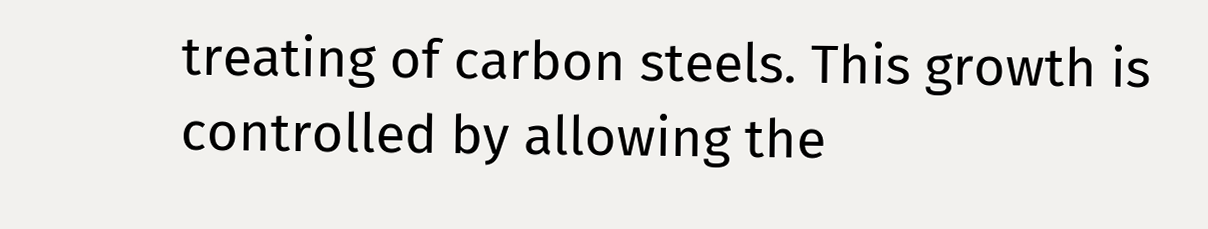treating of carbon steels. This growth is controlled by allowing the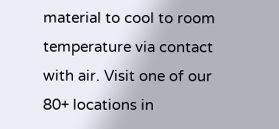material to cool to room temperature via contact with air. Visit one of our 80+ locations in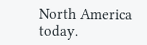North America today.